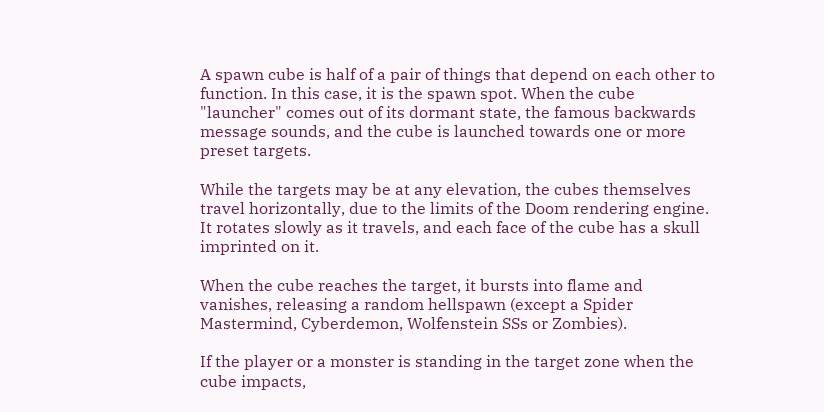A spawn cube is half of a pair of things that depend on each other to function. In this case, it is the spawn spot. When the cube "launcher" comes out of its dormant state, the famous backwards message sounds, and the cube is launched towards one or more preset targets.

While the targets may be at any elevation, the cubes themselves travel horizontally, due to the limits of the Doom rendering engine. It rotates slowly as it travels, and each face of the cube has a skull imprinted on it.

When the cube reaches the target, it bursts into flame and vanishes, releasing a random hellspawn (except a Spider Mastermind, Cyberdemon, Wolfenstein SSs or Zombies).

If the player or a monster is standing in the target zone when the cube impacts,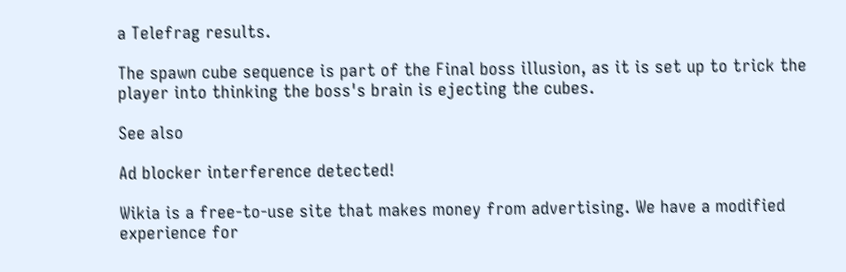a Telefrag results.

The spawn cube sequence is part of the Final boss illusion, as it is set up to trick the player into thinking the boss's brain is ejecting the cubes.

See also

Ad blocker interference detected!

Wikia is a free-to-use site that makes money from advertising. We have a modified experience for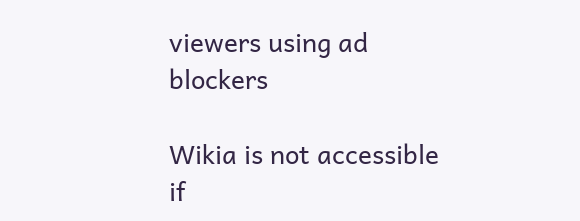viewers using ad blockers

Wikia is not accessible if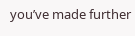you’ve made further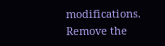modifications. Remove the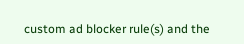custom ad blocker rule(s) and the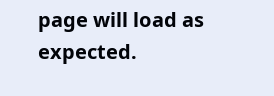page will load as expected.